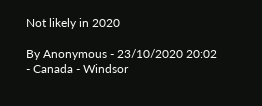Not likely in 2020

By Anonymous - 23/10/2020 20:02 - Canada - Windsor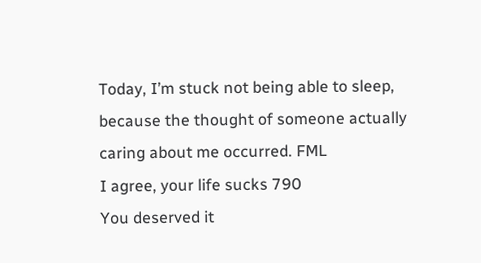Today, I’m stuck not being able to sleep, because the thought of someone actually caring about me occurred. FML
I agree, your life sucks 790
You deserved it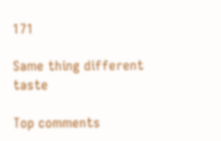171

Same thing different taste

Top comments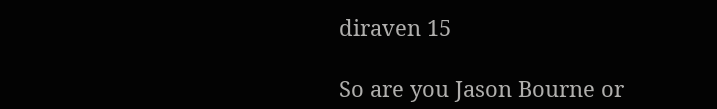diraven 15

So are you Jason Bourne or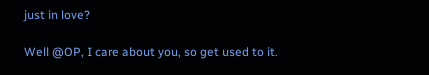just in love?

Well @OP, I care about you, so get used to it.